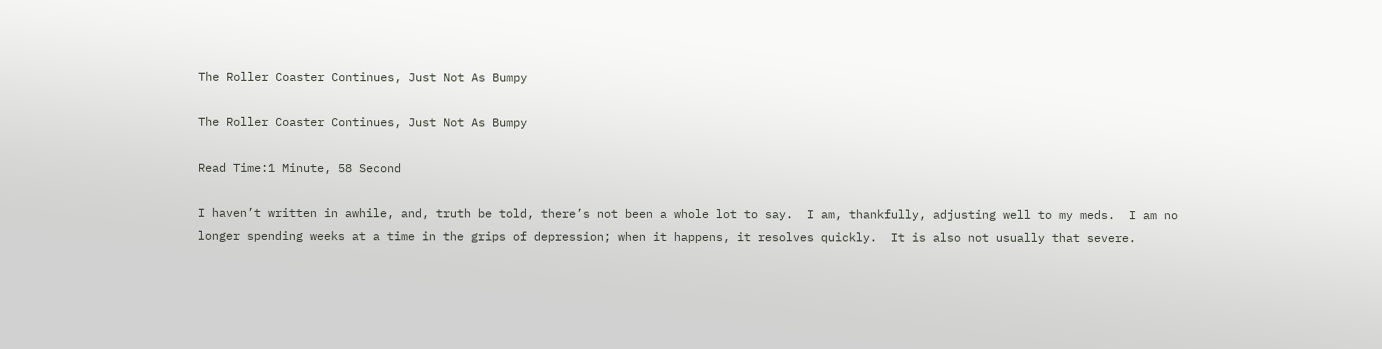The Roller Coaster Continues, Just Not As Bumpy

The Roller Coaster Continues, Just Not As Bumpy

Read Time:1 Minute, 58 Second

I haven’t written in awhile, and, truth be told, there’s not been a whole lot to say.  I am, thankfully, adjusting well to my meds.  I am no longer spending weeks at a time in the grips of depression; when it happens, it resolves quickly.  It is also not usually that severe.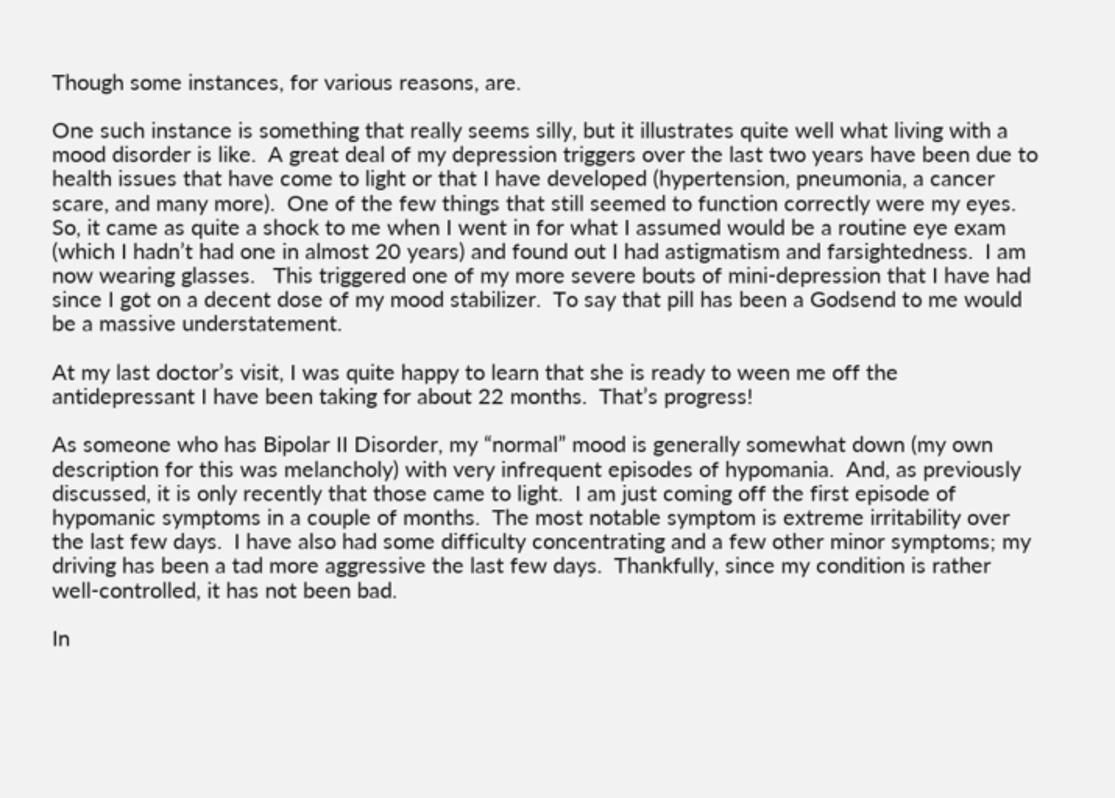Though some instances, for various reasons, are.

One such instance is something that really seems silly, but it illustrates quite well what living with a mood disorder is like.  A great deal of my depression triggers over the last two years have been due to health issues that have come to light or that I have developed (hypertension, pneumonia, a cancer scare, and many more).  One of the few things that still seemed to function correctly were my eyes.  So, it came as quite a shock to me when I went in for what I assumed would be a routine eye exam (which I hadn’t had one in almost 20 years) and found out I had astigmatism and farsightedness.  I am now wearing glasses.   This triggered one of my more severe bouts of mini-depression that I have had since I got on a decent dose of my mood stabilizer.  To say that pill has been a Godsend to me would be a massive understatement.

At my last doctor’s visit, I was quite happy to learn that she is ready to ween me off the antidepressant I have been taking for about 22 months.  That’s progress!

As someone who has Bipolar II Disorder, my “normal” mood is generally somewhat down (my own description for this was melancholy) with very infrequent episodes of hypomania.  And, as previously discussed, it is only recently that those came to light.  I am just coming off the first episode of hypomanic symptoms in a couple of months.  The most notable symptom is extreme irritability over the last few days.  I have also had some difficulty concentrating and a few other minor symptoms; my driving has been a tad more aggressive the last few days.  Thankfully, since my condition is rather well-controlled, it has not been bad.

In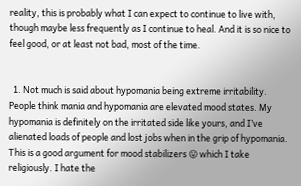reality, this is probably what I can expect to continue to live with, though maybe less frequently as I continue to heal. And it is so nice to feel good, or at least not bad, most of the time.


  1. Not much is said about hypomania being extreme irritability. People think mania and hypomania are elevated mood states. My hypomania is definitely on the irritated side like yours, and I’ve alienated loads of people and lost jobs when in the grip of hypomania. This is a good argument for mood stabilizers 😛 which I take religiously. I hate the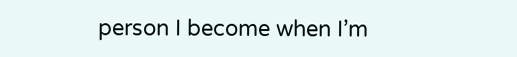person I become when I’m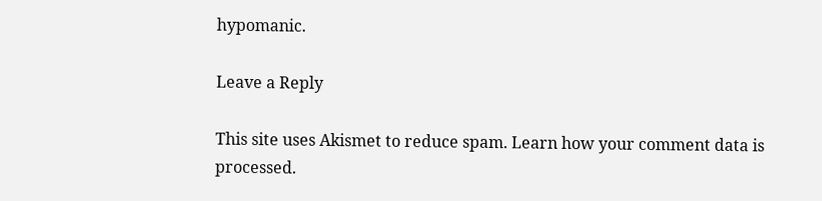hypomanic.

Leave a Reply

This site uses Akismet to reduce spam. Learn how your comment data is processed.